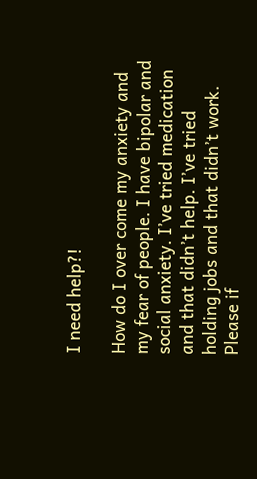I need help?!

How do I over come my anxiety and my fear of people. I have bipolar and social anxiety. I’ve tried medication and that didn’t help. I’ve tried holding jobs and that didn’t work. Please if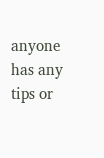anyone has any tips or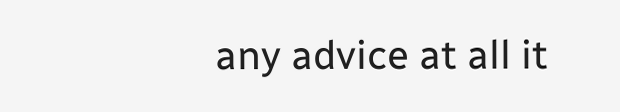any advice at all it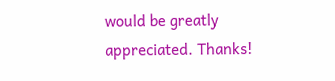would be greatly appreciated. Thanks!